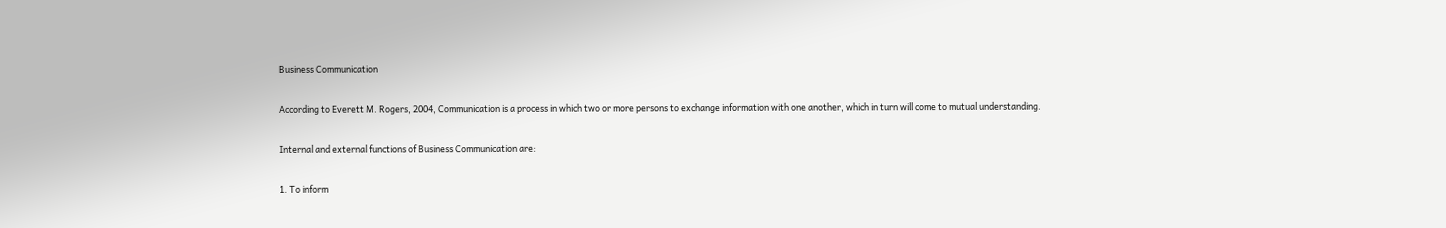Business Communication

According to Everett M. Rogers, 2004, Communication is a process in which two or more persons to exchange information with one another, which in turn will come to mutual understanding.

Internal and external functions of Business Communication are:

1. To inform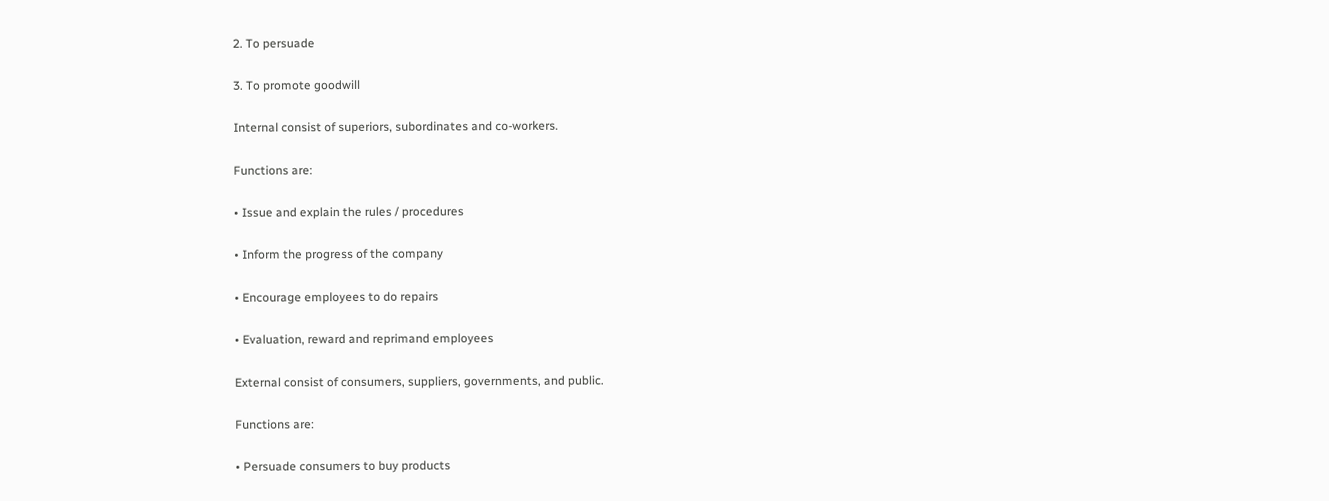2. To persuade

3. To promote goodwill

Internal consist of superiors, subordinates and co-workers.

Functions are:

• Issue and explain the rules / procedures

• Inform the progress of the company

• Encourage employees to do repairs

• Evaluation, reward and reprimand employees

External consist of consumers, suppliers, governments, and public.

Functions are:

• Persuade consumers to buy products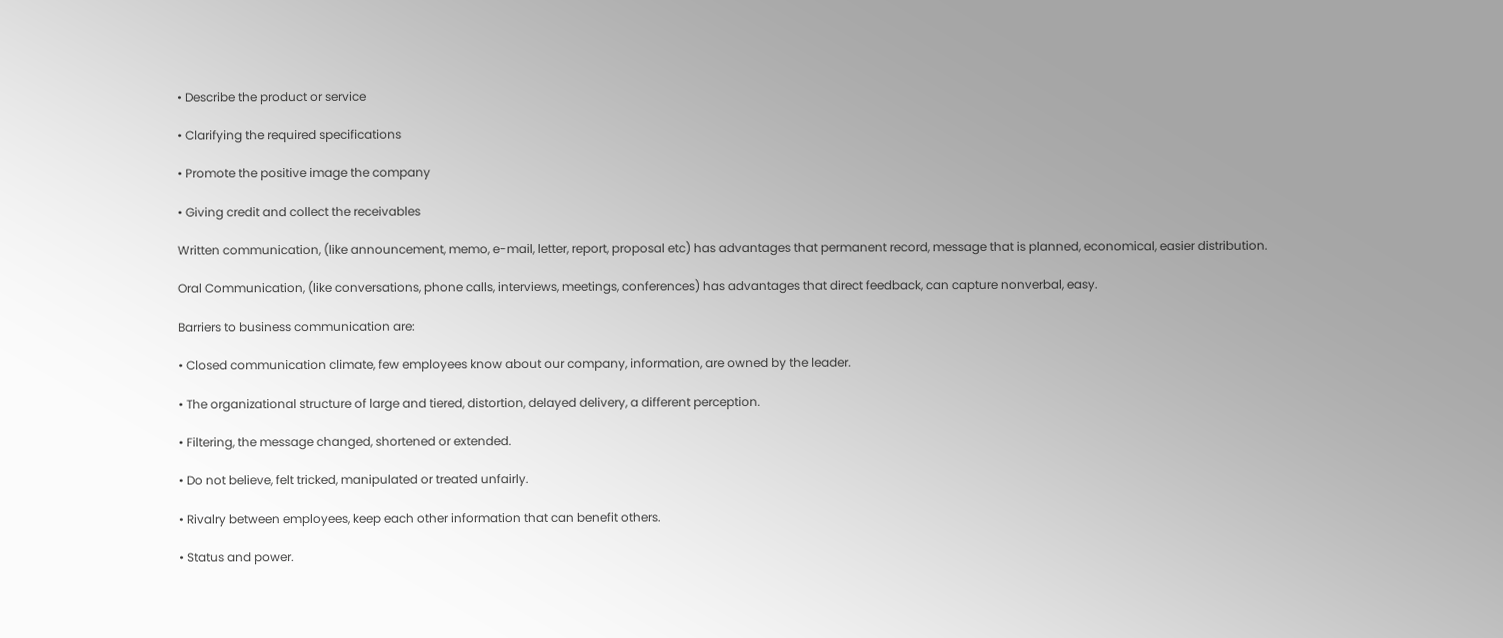• Describe the product or service

• Clarifying the required specifications

• Promote the positive image the company

• Giving credit and collect the receivables

Written communication, (like announcement, memo, e-mail, letter, report, proposal etc) has advantages that permanent record, message that is planned, economical, easier distribution.

Oral Communication, (like conversations, phone calls, interviews, meetings, conferences) has advantages that direct feedback, can capture nonverbal, easy.

Barriers to business communication are:

• Closed communication climate, few employees know about our company, information, are owned by the leader.

• The organizational structure of large and tiered, distortion, delayed delivery, a different perception.

• Filtering, the message changed, shortened or extended.

• Do not believe, felt tricked, manipulated or treated unfairly.

• Rivalry between employees, keep each other information that can benefit others.

• Status and power.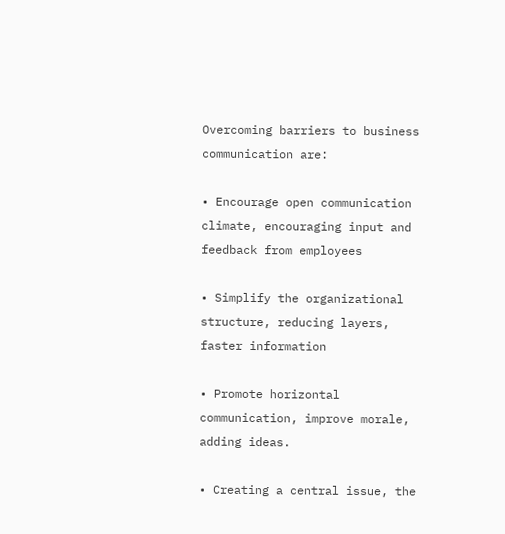Overcoming barriers to business communication are:

• Encourage open communication climate, encouraging input and feedback from employees

• Simplify the organizational structure, reducing layers, faster information

• Promote horizontal communication, improve morale, adding ideas.

• Creating a central issue, the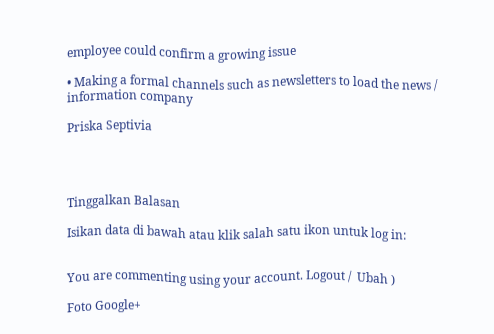employee could confirm a growing issue

• Making a formal channels such as newsletters to load the news / information company

Priska Septivia




Tinggalkan Balasan

Isikan data di bawah atau klik salah satu ikon untuk log in:


You are commenting using your account. Logout /  Ubah )

Foto Google+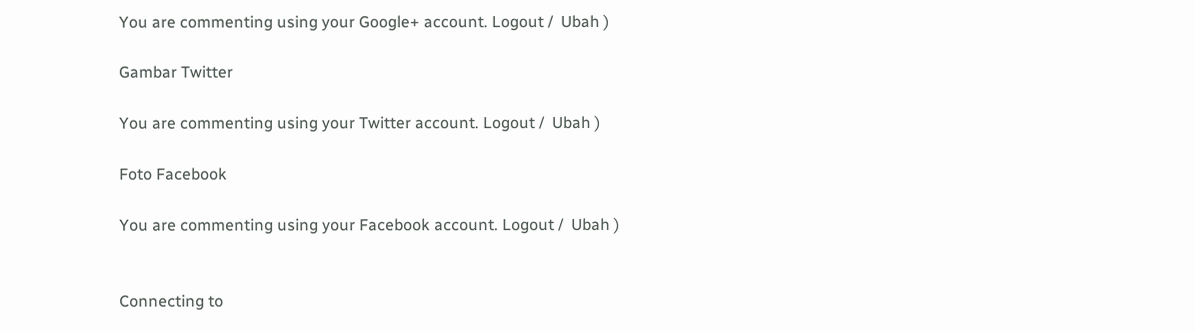You are commenting using your Google+ account. Logout /  Ubah )

Gambar Twitter

You are commenting using your Twitter account. Logout /  Ubah )

Foto Facebook

You are commenting using your Facebook account. Logout /  Ubah )


Connecting to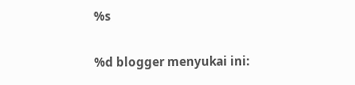%s

%d blogger menyukai ini: